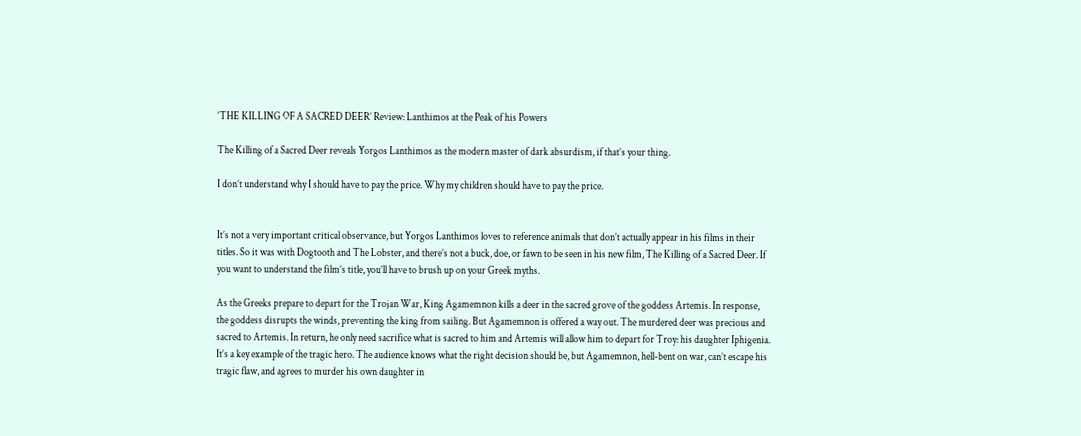‘THE KILLING OF A SACRED DEER’ Review: Lanthimos at the Peak of his Powers

The Killing of a Sacred Deer reveals Yorgos Lanthimos as the modern master of dark absurdism, if that’s your thing.

I don’t understand why I should have to pay the price. Why my children should have to pay the price.


It’s not a very important critical observance, but Yorgos Lanthimos loves to reference animals that don’t actually appear in his films in their titles. So it was with Dogtooth and The Lobster, and there’s not a buck, doe, or fawn to be seen in his new film, The Killing of a Sacred Deer. If you want to understand the film’s title, you’ll have to brush up on your Greek myths.

As the Greeks prepare to depart for the Trojan War, King Agamemnon kills a deer in the sacred grove of the goddess Artemis. In response, the goddess disrupts the winds, preventing the king from sailing. But Agamemnon is offered a way out. The murdered deer was precious and sacred to Artemis. In return, he only need sacrifice what is sacred to him and Artemis will allow him to depart for Troy: his daughter Iphigenia. It’s a key example of the tragic hero. The audience knows what the right decision should be, but Agamemnon, hell-bent on war, can’t escape his tragic flaw, and agrees to murder his own daughter in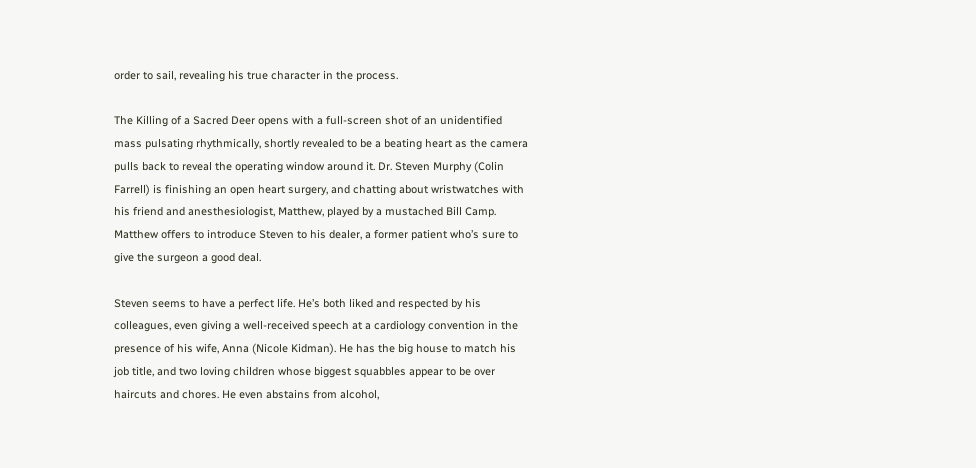order to sail, revealing his true character in the process.

The Killing of a Sacred Deer opens with a full-screen shot of an unidentified mass pulsating rhythmically, shortly revealed to be a beating heart as the camera pulls back to reveal the operating window around it. Dr. Steven Murphy (Colin Farrell) is finishing an open heart surgery, and chatting about wristwatches with his friend and anesthesiologist, Matthew, played by a mustached Bill Camp. Matthew offers to introduce Steven to his dealer, a former patient who’s sure to give the surgeon a good deal.

Steven seems to have a perfect life. He’s both liked and respected by his colleagues, even giving a well-received speech at a cardiology convention in the presence of his wife, Anna (Nicole Kidman). He has the big house to match his job title, and two loving children whose biggest squabbles appear to be over haircuts and chores. He even abstains from alcohol,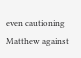even cautioning Matthew against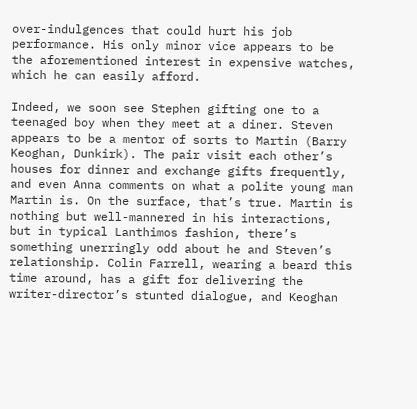over-indulgences that could hurt his job performance. His only minor vice appears to be the aforementioned interest in expensive watches, which he can easily afford.

Indeed, we soon see Stephen gifting one to a teenaged boy when they meet at a diner. Steven appears to be a mentor of sorts to Martin (Barry Keoghan, Dunkirk). The pair visit each other’s houses for dinner and exchange gifts frequently, and even Anna comments on what a polite young man Martin is. On the surface, that’s true. Martin is nothing but well-mannered in his interactions, but in typical Lanthimos fashion, there’s something unerringly odd about he and Steven’s relationship. Colin Farrell, wearing a beard this time around, has a gift for delivering the writer-director’s stunted dialogue, and Keoghan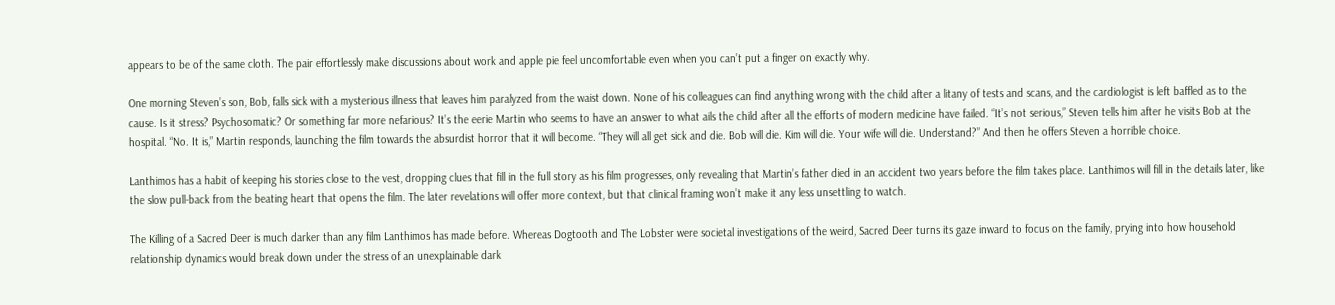appears to be of the same cloth. The pair effortlessly make discussions about work and apple pie feel uncomfortable even when you can’t put a finger on exactly why.

One morning Steven’s son, Bob, falls sick with a mysterious illness that leaves him paralyzed from the waist down. None of his colleagues can find anything wrong with the child after a litany of tests and scans, and the cardiologist is left baffled as to the cause. Is it stress? Psychosomatic? Or something far more nefarious? It’s the eerie Martin who seems to have an answer to what ails the child after all the efforts of modern medicine have failed. “It’s not serious,” Steven tells him after he visits Bob at the hospital. “No. It is,” Martin responds, launching the film towards the absurdist horror that it will become. “They will all get sick and die. Bob will die. Kim will die. Your wife will die. Understand?” And then he offers Steven a horrible choice.

Lanthimos has a habit of keeping his stories close to the vest, dropping clues that fill in the full story as his film progresses, only revealing that Martin’s father died in an accident two years before the film takes place. Lanthimos will fill in the details later, like the slow pull-back from the beating heart that opens the film. The later revelations will offer more context, but that clinical framing won’t make it any less unsettling to watch.

The Killing of a Sacred Deer is much darker than any film Lanthimos has made before. Whereas Dogtooth and The Lobster were societal investigations of the weird, Sacred Deer turns its gaze inward to focus on the family, prying into how household relationship dynamics would break down under the stress of an unexplainable dark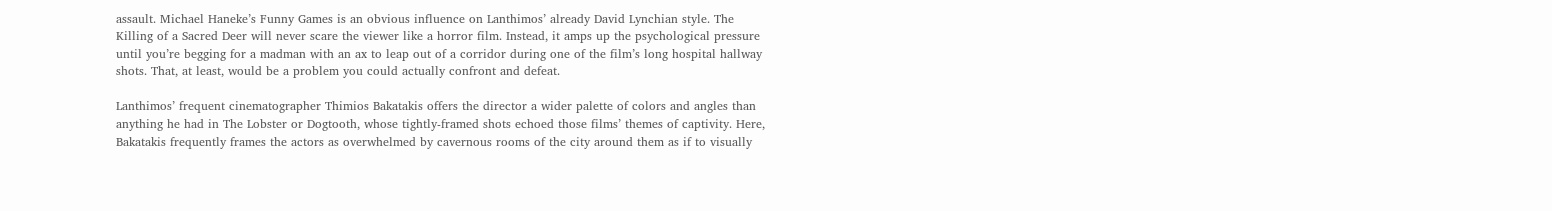assault. Michael Haneke’s Funny Games is an obvious influence on Lanthimos’ already David Lynchian style. The Killing of a Sacred Deer will never scare the viewer like a horror film. Instead, it amps up the psychological pressure until you’re begging for a madman with an ax to leap out of a corridor during one of the film’s long hospital hallway shots. That, at least, would be a problem you could actually confront and defeat.

Lanthimos’ frequent cinematographer Thimios Bakatakis offers the director a wider palette of colors and angles than anything he had in The Lobster or Dogtooth, whose tightly-framed shots echoed those films’ themes of captivity. Here, Bakatakis frequently frames the actors as overwhelmed by cavernous rooms of the city around them as if to visually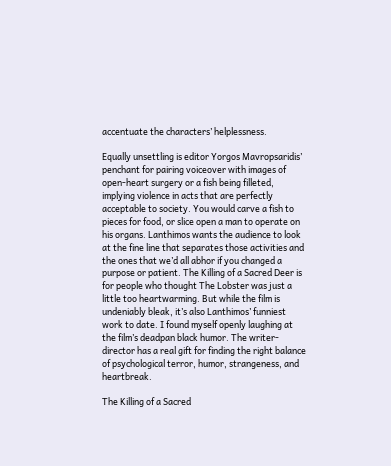accentuate the characters’ helplessness.

Equally unsettling is editor Yorgos Mavropsaridis’ penchant for pairing voiceover with images of open-heart surgery or a fish being filleted, implying violence in acts that are perfectly acceptable to society. You would carve a fish to pieces for food, or slice open a man to operate on his organs. Lanthimos wants the audience to look at the fine line that separates those activities and the ones that we’d all abhor if you changed a purpose or patient. The Killing of a Sacred Deer is for people who thought The Lobster was just a little too heartwarming. But while the film is undeniably bleak, it’s also Lanthimos’ funniest work to date. I found myself openly laughing at the film’s deadpan black humor. The writer-director has a real gift for finding the right balance of psychological terror, humor, strangeness, and heartbreak.

The Killing of a Sacred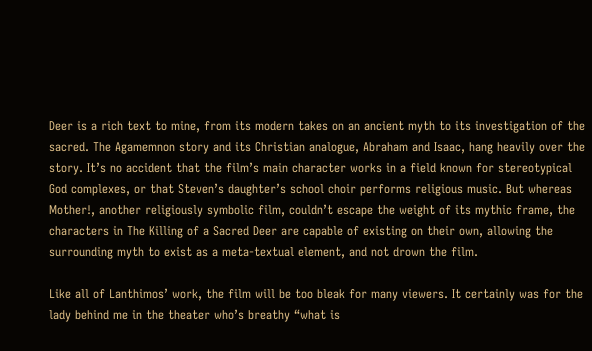Deer is a rich text to mine, from its modern takes on an ancient myth to its investigation of the sacred. The Agamemnon story and its Christian analogue, Abraham and Isaac, hang heavily over the story. It’s no accident that the film’s main character works in a field known for stereotypical God complexes, or that Steven’s daughter’s school choir performs religious music. But whereas Mother!, another religiously symbolic film, couldn’t escape the weight of its mythic frame, the characters in The Killing of a Sacred Deer are capable of existing on their own, allowing the surrounding myth to exist as a meta-textual element, and not drown the film.

Like all of Lanthimos’ work, the film will be too bleak for many viewers. It certainly was for the lady behind me in the theater who’s breathy “what is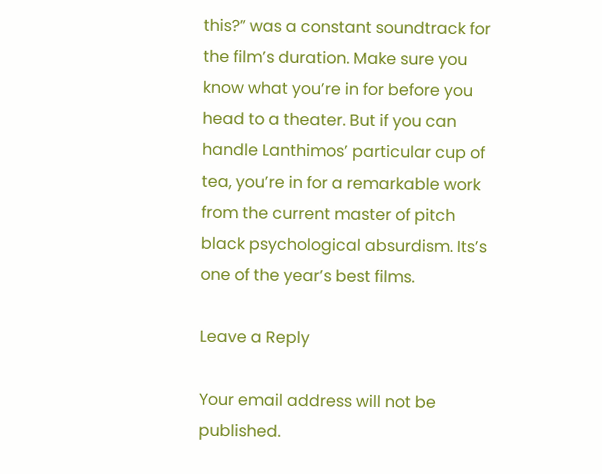this?” was a constant soundtrack for the film’s duration. Make sure you know what you’re in for before you head to a theater. But if you can handle Lanthimos’ particular cup of tea, you’re in for a remarkable work from the current master of pitch black psychological absurdism. Its’s one of the year’s best films.

Leave a Reply

Your email address will not be published.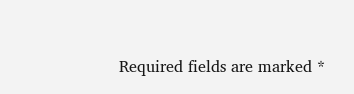Required fields are marked *